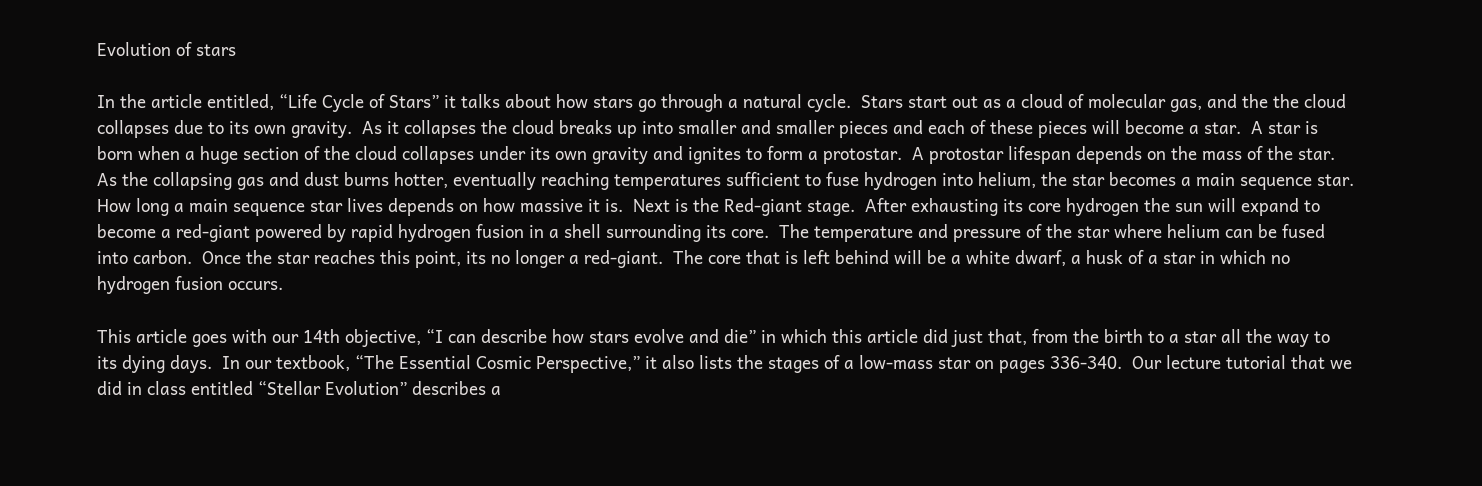Evolution of stars

In the article entitled, “Life Cycle of Stars” it talks about how stars go through a natural cycle.  Stars start out as a cloud of molecular gas, and the the cloud collapses due to its own gravity.  As it collapses the cloud breaks up into smaller and smaller pieces and each of these pieces will become a star.  A star is born when a huge section of the cloud collapses under its own gravity and ignites to form a protostar.  A protostar lifespan depends on the mass of the star.  As the collapsing gas and dust burns hotter, eventually reaching temperatures sufficient to fuse hydrogen into helium, the star becomes a main sequence star.  How long a main sequence star lives depends on how massive it is.  Next is the Red-giant stage.  After exhausting its core hydrogen the sun will expand to become a red-giant powered by rapid hydrogen fusion in a shell surrounding its core.  The temperature and pressure of the star where helium can be fused into carbon.  Once the star reaches this point, its no longer a red-giant.  The core that is left behind will be a white dwarf, a husk of a star in which no hydrogen fusion occurs.

This article goes with our 14th objective, “I can describe how stars evolve and die” in which this article did just that, from the birth to a star all the way to its dying days.  In our textbook, “The Essential Cosmic Perspective,” it also lists the stages of a low-mass star on pages 336-340.  Our lecture tutorial that we did in class entitled “Stellar Evolution” describes a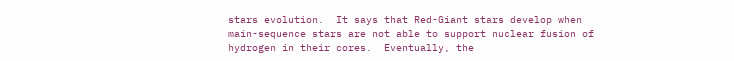stars evolution.  It says that Red-Giant stars develop when main-sequence stars are not able to support nuclear fusion of hydrogen in their cores.  Eventually, the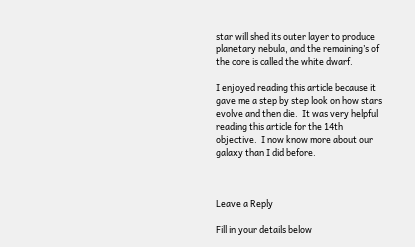star will shed its outer layer to produce planetary nebula, and the remaining’s of the core is called the white dwarf.

I enjoyed reading this article because it gave me a step by step look on how stars evolve and then die.  It was very helpful reading this article for the 14th objective.  I now know more about our galaxy than I did before.



Leave a Reply

Fill in your details below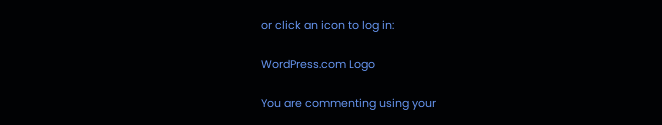or click an icon to log in:

WordPress.com Logo

You are commenting using your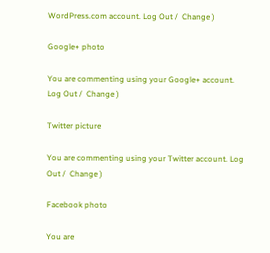WordPress.com account. Log Out /  Change )

Google+ photo

You are commenting using your Google+ account. Log Out /  Change )

Twitter picture

You are commenting using your Twitter account. Log Out /  Change )

Facebook photo

You are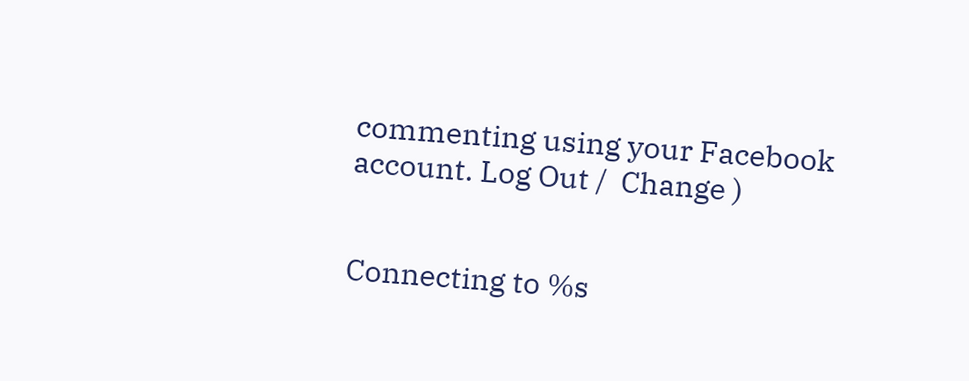commenting using your Facebook account. Log Out /  Change )


Connecting to %s